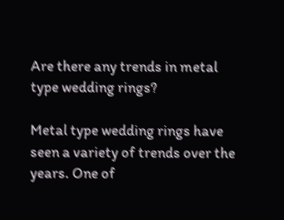Are there any trends in metal type wedding rings?

Metal type wedding rings have seen a variety of trends over the years. One of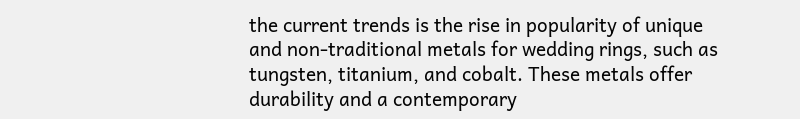the current trends is the rise in popularity of unique and non-traditional metals for wedding rings, such as tungsten, titanium, and cobalt. These metals offer durability and a contemporary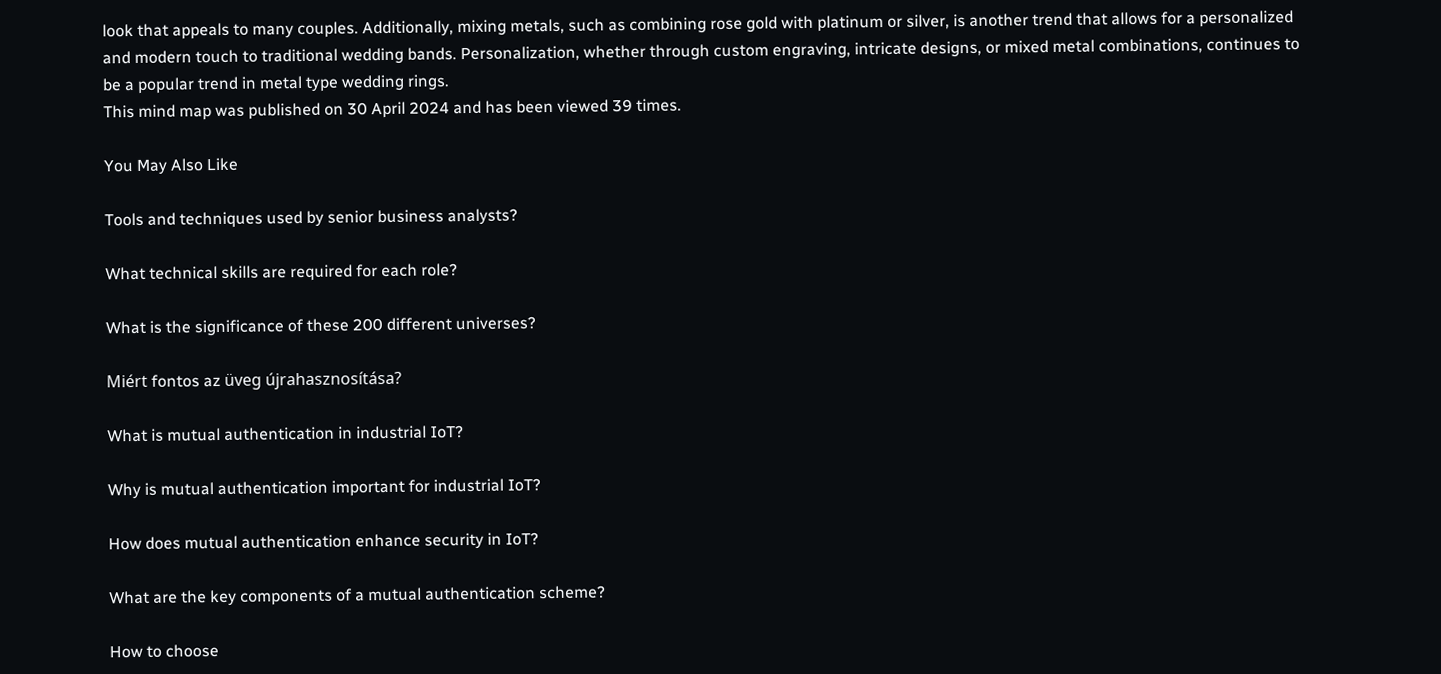look that appeals to many couples. Additionally, mixing metals, such as combining rose gold with platinum or silver, is another trend that allows for a personalized and modern touch to traditional wedding bands. Personalization, whether through custom engraving, intricate designs, or mixed metal combinations, continues to be a popular trend in metal type wedding rings.
This mind map was published on 30 April 2024 and has been viewed 39 times.

You May Also Like

Tools and techniques used by senior business analysts?

What technical skills are required for each role?

What is the significance of these 200 different universes?

Miért fontos az üveg újrahasznosítása?

What is mutual authentication in industrial IoT?

Why is mutual authentication important for industrial IoT?

How does mutual authentication enhance security in IoT?

What are the key components of a mutual authentication scheme?

How to choose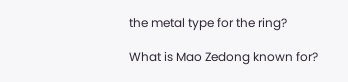the metal type for the ring?

What is Mao Zedong known for?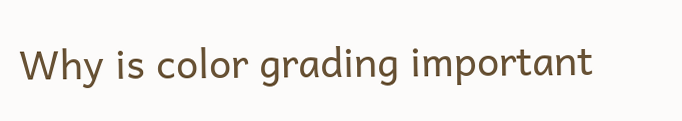Why is color grading important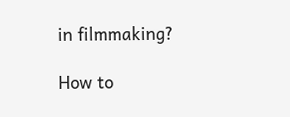in filmmaking?

How to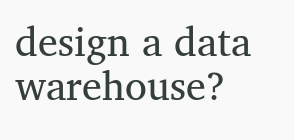design a data warehouse?